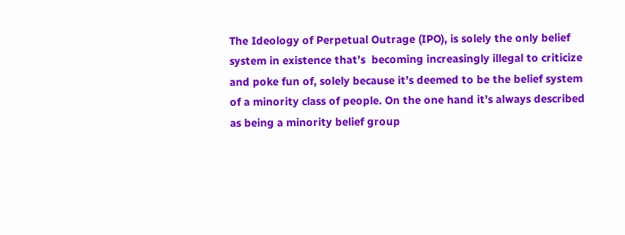The Ideology of Perpetual Outrage (IPO), is solely the only belief system in existence that’s  becoming increasingly illegal to criticize and poke fun of, solely because it’s deemed to be the belief system of a minority class of people. On the one hand it’s always described as being a minority belief group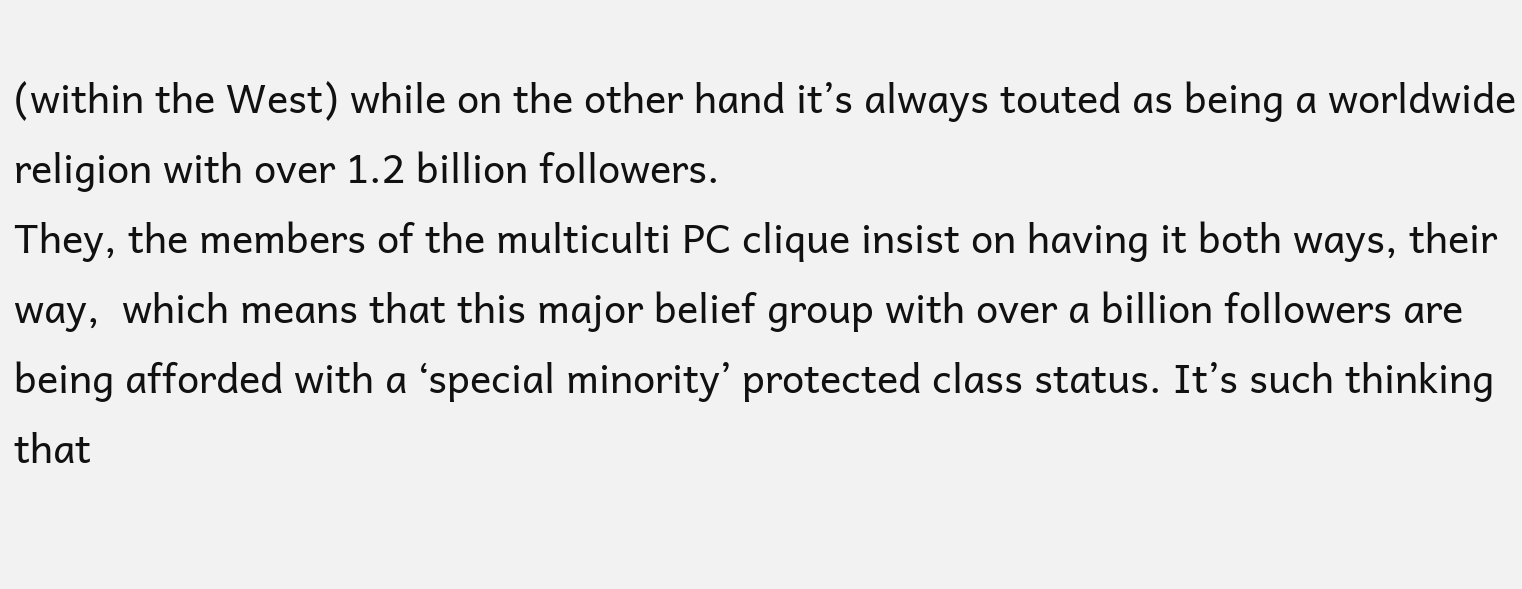(within the West) while on the other hand it’s always touted as being a worldwide religion with over 1.2 billion followers.
They, the members of the multiculti PC clique insist on having it both ways, their way,  which means that this major belief group with over a billion followers are being afforded with a ‘special minority’ protected class status. It’s such thinking that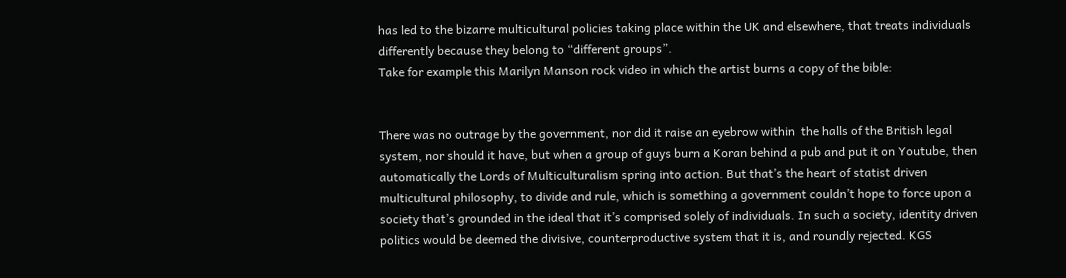has led to the bizarre multicultural policies taking place within the UK and elsewhere, that treats individuals differently because they belong to “different groups”.
Take for example this Marilyn Manson rock video in which the artist burns a copy of the bible:


There was no outrage by the government, nor did it raise an eyebrow within  the halls of the British legal system, nor should it have, but when a group of guys burn a Koran behind a pub and put it on Youtube, then automatically the Lords of Multiculturalism spring into action. But that’s the heart of statist driven multicultural philosophy, to divide and rule, which is something a government couldn’t hope to force upon a society that’s grounded in the ideal that it’s comprised solely of individuals. In such a society, identity driven politics would be deemed the divisive, counterproductive system that it is, and roundly rejected. KGS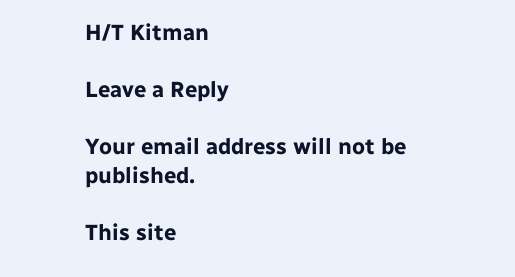H/T Kitman

Leave a Reply

Your email address will not be published.

This site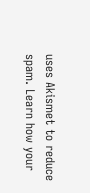uses Akismet to reduce spam. Learn how your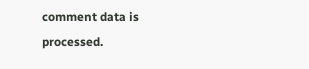comment data is processed.